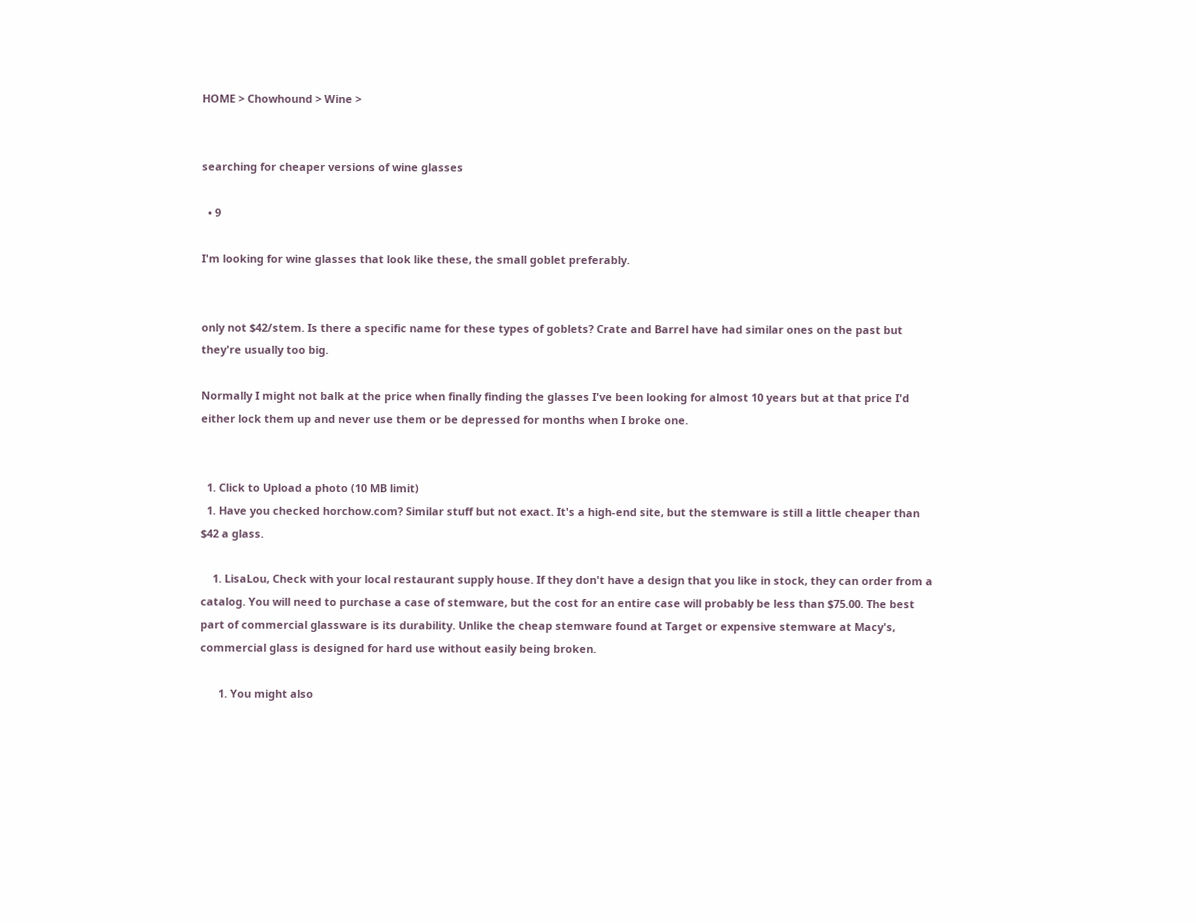HOME > Chowhound > Wine >


searching for cheaper versions of wine glasses

  • 9

I'm looking for wine glasses that look like these, the small goblet preferably.


only not $42/stem. Is there a specific name for these types of goblets? Crate and Barrel have had similar ones on the past but they're usually too big.

Normally I might not balk at the price when finally finding the glasses I've been looking for almost 10 years but at that price I'd either lock them up and never use them or be depressed for months when I broke one.


  1. Click to Upload a photo (10 MB limit)
  1. Have you checked horchow.com? Similar stuff but not exact. It's a high-end site, but the stemware is still a little cheaper than $42 a glass.

    1. LisaLou, Check with your local restaurant supply house. If they don't have a design that you like in stock, they can order from a catalog. You will need to purchase a case of stemware, but the cost for an entire case will probably be less than $75.00. The best part of commercial glassware is its durability. Unlike the cheap stemware found at Target or expensive stemware at Macy's, commercial glass is designed for hard use without easily being broken.

      1. You might also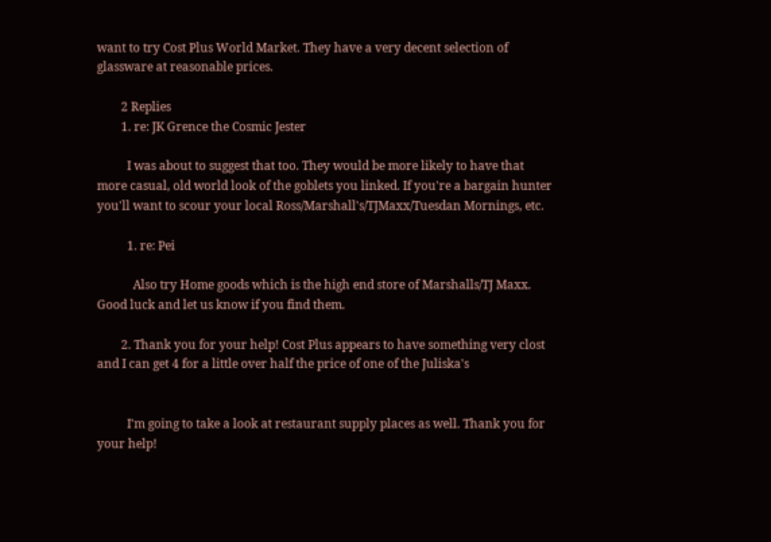want to try Cost Plus World Market. They have a very decent selection of glassware at reasonable prices.

        2 Replies
        1. re: JK Grence the Cosmic Jester

          I was about to suggest that too. They would be more likely to have that more casual, old world look of the goblets you linked. If you're a bargain hunter you'll want to scour your local Ross/Marshall's/TJMaxx/Tuesdan Mornings, etc.

          1. re: Pei

            Also try Home goods which is the high end store of Marshalls/TJ Maxx. Good luck and let us know if you find them.

        2. Thank you for your help! Cost Plus appears to have something very clost and I can get 4 for a little over half the price of one of the Juliska's


          I'm going to take a look at restaurant supply places as well. Thank you for your help!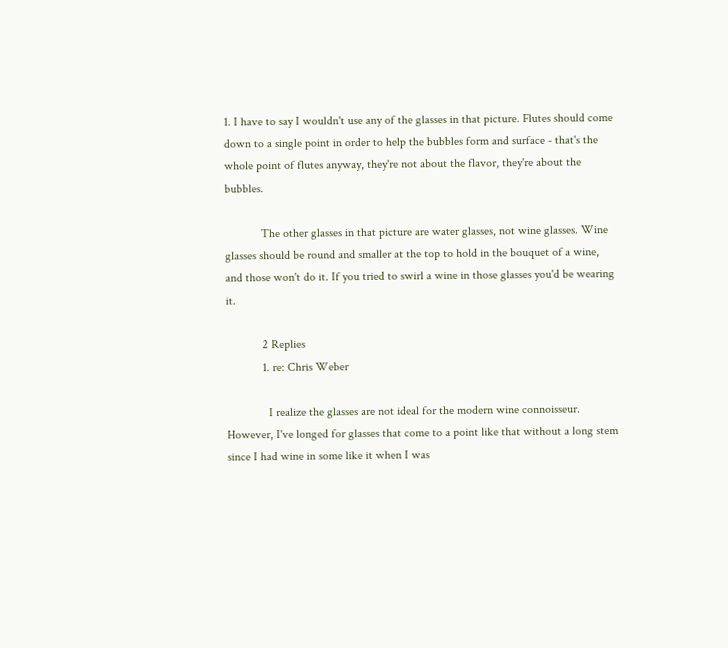1. I have to say I wouldn't use any of the glasses in that picture. Flutes should come down to a single point in order to help the bubbles form and surface - that's the whole point of flutes anyway, they're not about the flavor, they're about the bubbles.

            The other glasses in that picture are water glasses, not wine glasses. Wine glasses should be round and smaller at the top to hold in the bouquet of a wine, and those won't do it. If you tried to swirl a wine in those glasses you'd be wearing it.

            2 Replies
            1. re: Chris Weber

              I realize the glasses are not ideal for the modern wine connoisseur. However, I've longed for glasses that come to a point like that without a long stem since I had wine in some like it when I was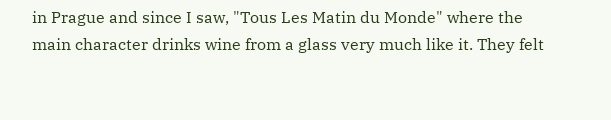in Prague and since I saw, "Tous Les Matin du Monde" where the main character drinks wine from a glass very much like it. They felt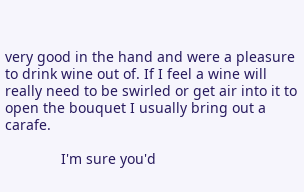very good in the hand and were a pleasure to drink wine out of. If I feel a wine will really need to be swirled or get air into it to open the bouquet I usually bring out a carafe.

              I'm sure you'd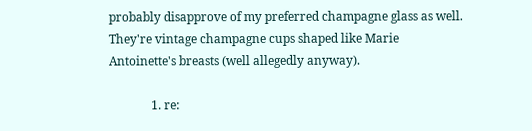probably disapprove of my preferred champagne glass as well. They're vintage champagne cups shaped like Marie Antoinette's breasts (well allegedly anyway).

              1. re: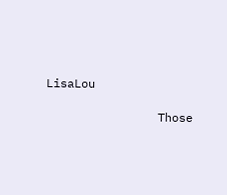LisaLou

                Those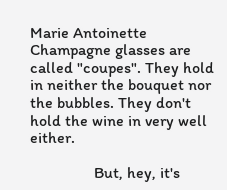Marie Antoinette Champagne glasses are called "coupes". They hold in neither the bouquet nor the bubbles. They don't hold the wine in very well either.

                But, hey, it's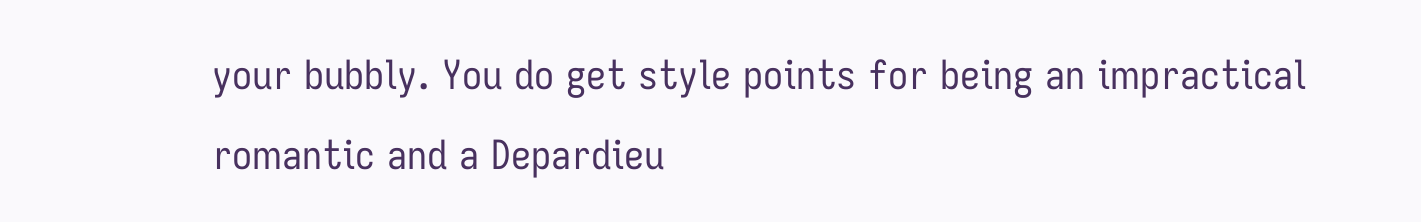your bubbly. You do get style points for being an impractical romantic and a Depardieu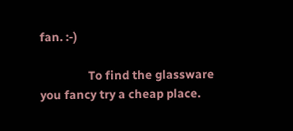fan. :-)

                To find the glassware you fancy try a cheap place.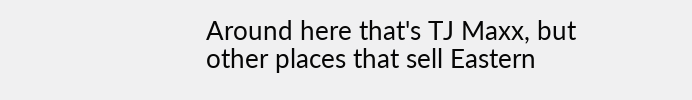Around here that's TJ Maxx, but other places that sell Eastern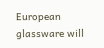European glassware will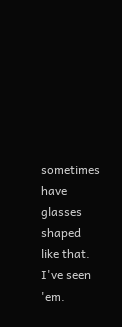sometimes have glasses shaped like that. I've seen 'em.